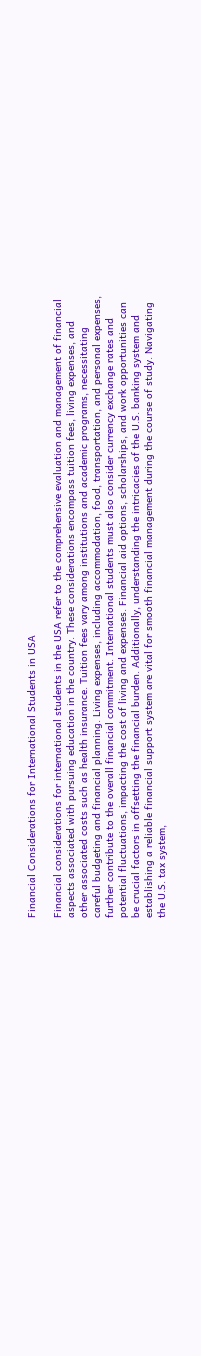Financial Considerations for International Students in USA

Financial considerations for international students in the USA refer to the comprehensive evaluation and management of financial aspects associated with pursuing education in the country. These considerations encompass tuition fees, living expenses, and other associated costs such as health insurance. Tuition fees vary among institutions and academic programs, necessitating careful budgeting and financial planning. Living expenses, including accommodation, food, transportation, and personal expenses, further contribute to the overall financial commitment. International students must also consider currency exchange rates and potential fluctuations, impacting the cost of living and expenses. Financial aid options, scholarships, and work opportunities can be crucial factors in offsetting the financial burden. Additionally, understanding the intricacies of the U.S. banking system and establishing a reliable financial support system are vital for smooth financial management during the course of study. Navigating the U.S. tax system,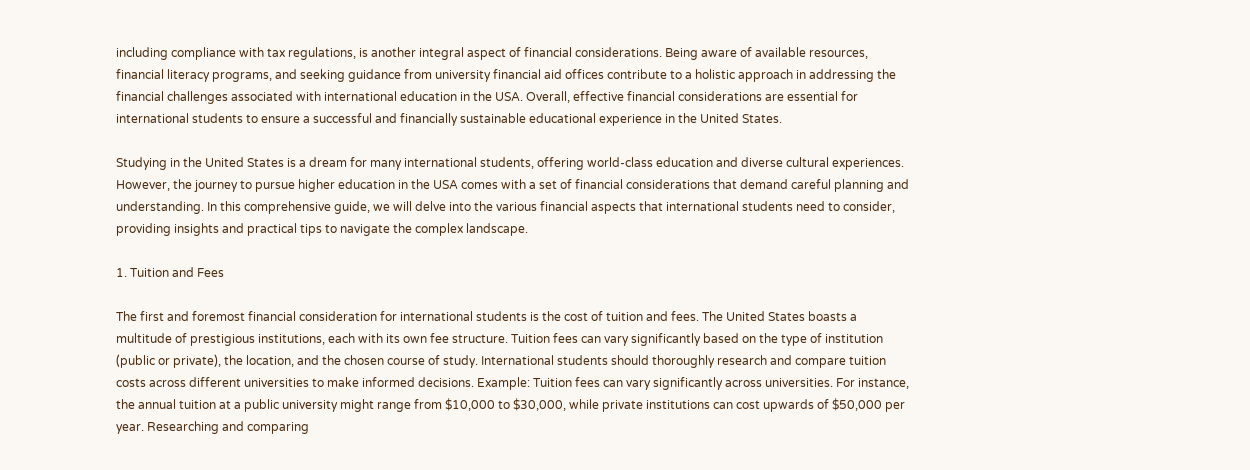including compliance with tax regulations, is another integral aspect of financial considerations. Being aware of available resources, financial literacy programs, and seeking guidance from university financial aid offices contribute to a holistic approach in addressing the financial challenges associated with international education in the USA. Overall, effective financial considerations are essential for international students to ensure a successful and financially sustainable educational experience in the United States.

Studying in the United States is a dream for many international students, offering world-class education and diverse cultural experiences. However, the journey to pursue higher education in the USA comes with a set of financial considerations that demand careful planning and understanding. In this comprehensive guide, we will delve into the various financial aspects that international students need to consider, providing insights and practical tips to navigate the complex landscape.

1. Tuition and Fees

The first and foremost financial consideration for international students is the cost of tuition and fees. The United States boasts a multitude of prestigious institutions, each with its own fee structure. Tuition fees can vary significantly based on the type of institution (public or private), the location, and the chosen course of study. International students should thoroughly research and compare tuition costs across different universities to make informed decisions. Example: Tuition fees can vary significantly across universities. For instance, the annual tuition at a public university might range from $10,000 to $30,000, while private institutions can cost upwards of $50,000 per year. Researching and comparing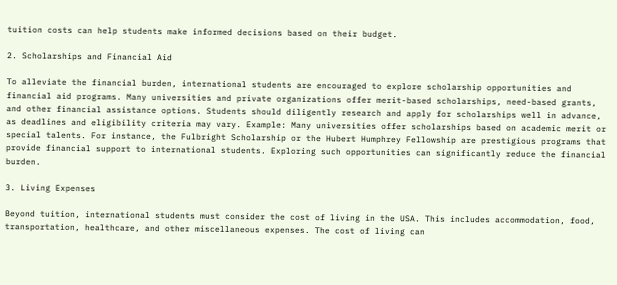tuition costs can help students make informed decisions based on their budget.

2. Scholarships and Financial Aid

To alleviate the financial burden, international students are encouraged to explore scholarship opportunities and financial aid programs. Many universities and private organizations offer merit-based scholarships, need-based grants, and other financial assistance options. Students should diligently research and apply for scholarships well in advance, as deadlines and eligibility criteria may vary. Example: Many universities offer scholarships based on academic merit or special talents. For instance, the Fulbright Scholarship or the Hubert Humphrey Fellowship are prestigious programs that provide financial support to international students. Exploring such opportunities can significantly reduce the financial burden.

3. Living Expenses

Beyond tuition, international students must consider the cost of living in the USA. This includes accommodation, food, transportation, healthcare, and other miscellaneous expenses. The cost of living can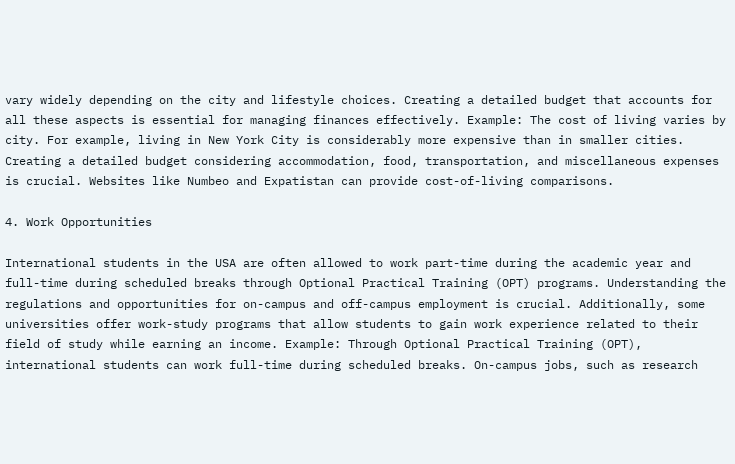vary widely depending on the city and lifestyle choices. Creating a detailed budget that accounts for all these aspects is essential for managing finances effectively. Example: The cost of living varies by city. For example, living in New York City is considerably more expensive than in smaller cities. Creating a detailed budget considering accommodation, food, transportation, and miscellaneous expenses is crucial. Websites like Numbeo and Expatistan can provide cost-of-living comparisons.

4. Work Opportunities

International students in the USA are often allowed to work part-time during the academic year and full-time during scheduled breaks through Optional Practical Training (OPT) programs. Understanding the regulations and opportunities for on-campus and off-campus employment is crucial. Additionally, some universities offer work-study programs that allow students to gain work experience related to their field of study while earning an income. Example: Through Optional Practical Training (OPT), international students can work full-time during scheduled breaks. On-campus jobs, such as research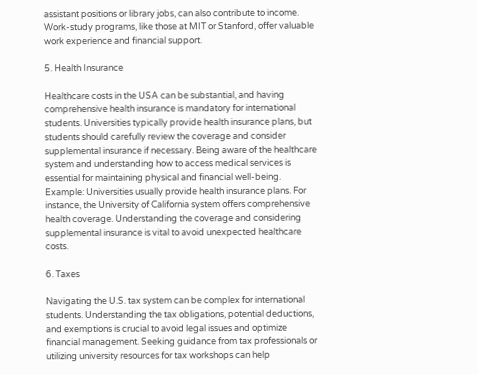assistant positions or library jobs, can also contribute to income. Work-study programs, like those at MIT or Stanford, offer valuable work experience and financial support.

5. Health Insurance

Healthcare costs in the USA can be substantial, and having comprehensive health insurance is mandatory for international students. Universities typically provide health insurance plans, but students should carefully review the coverage and consider supplemental insurance if necessary. Being aware of the healthcare system and understanding how to access medical services is essential for maintaining physical and financial well-being. Example: Universities usually provide health insurance plans. For instance, the University of California system offers comprehensive health coverage. Understanding the coverage and considering supplemental insurance is vital to avoid unexpected healthcare costs.

6. Taxes

Navigating the U.S. tax system can be complex for international students. Understanding the tax obligations, potential deductions, and exemptions is crucial to avoid legal issues and optimize financial management. Seeking guidance from tax professionals or utilizing university resources for tax workshops can help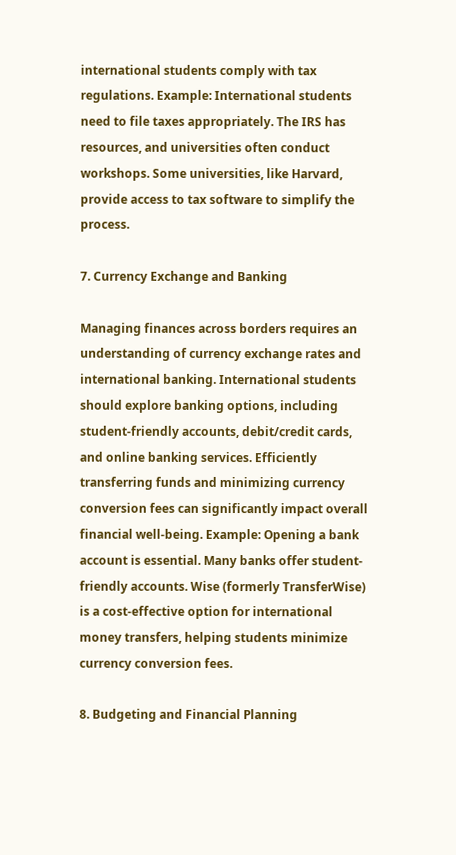international students comply with tax regulations. Example: International students need to file taxes appropriately. The IRS has resources, and universities often conduct workshops. Some universities, like Harvard, provide access to tax software to simplify the process.

7. Currency Exchange and Banking

Managing finances across borders requires an understanding of currency exchange rates and international banking. International students should explore banking options, including student-friendly accounts, debit/credit cards, and online banking services. Efficiently transferring funds and minimizing currency conversion fees can significantly impact overall financial well-being. Example: Opening a bank account is essential. Many banks offer student-friendly accounts. Wise (formerly TransferWise) is a cost-effective option for international money transfers, helping students minimize currency conversion fees.

8. Budgeting and Financial Planning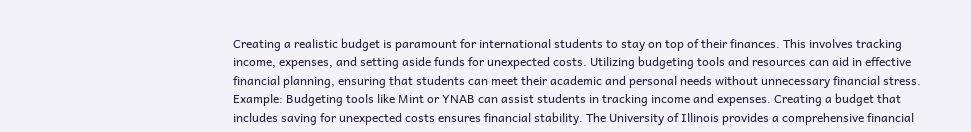Creating a realistic budget is paramount for international students to stay on top of their finances. This involves tracking income, expenses, and setting aside funds for unexpected costs. Utilizing budgeting tools and resources can aid in effective financial planning, ensuring that students can meet their academic and personal needs without unnecessary financial stress. Example: Budgeting tools like Mint or YNAB can assist students in tracking income and expenses. Creating a budget that includes saving for unexpected costs ensures financial stability. The University of Illinois provides a comprehensive financial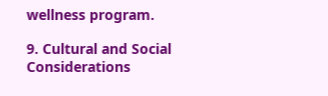wellness program.

9. Cultural and Social Considerations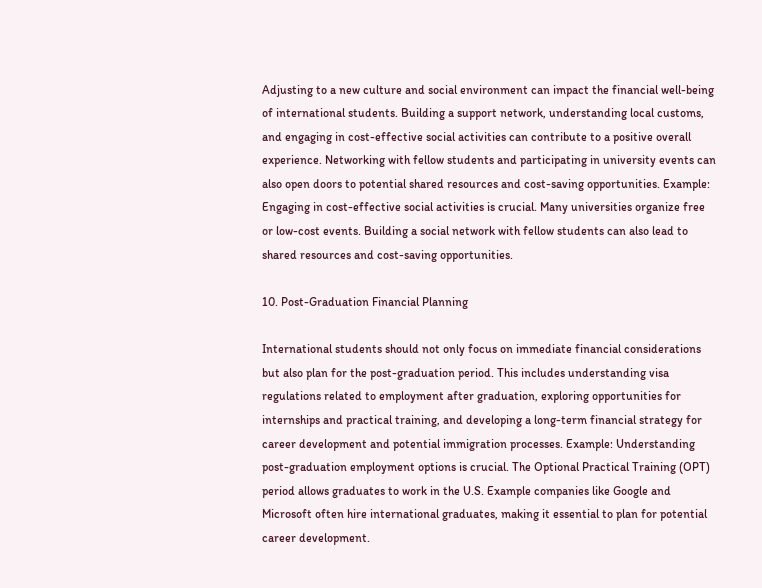Adjusting to a new culture and social environment can impact the financial well-being of international students. Building a support network, understanding local customs, and engaging in cost-effective social activities can contribute to a positive overall experience. Networking with fellow students and participating in university events can also open doors to potential shared resources and cost-saving opportunities. Example: Engaging in cost-effective social activities is crucial. Many universities organize free or low-cost events. Building a social network with fellow students can also lead to shared resources and cost-saving opportunities.

10. Post-Graduation Financial Planning

International students should not only focus on immediate financial considerations but also plan for the post-graduation period. This includes understanding visa regulations related to employment after graduation, exploring opportunities for internships and practical training, and developing a long-term financial strategy for career development and potential immigration processes. Example: Understanding post-graduation employment options is crucial. The Optional Practical Training (OPT) period allows graduates to work in the U.S. Example companies like Google and Microsoft often hire international graduates, making it essential to plan for potential career development.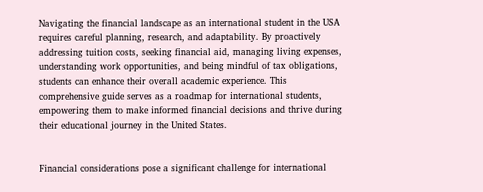Navigating the financial landscape as an international student in the USA requires careful planning, research, and adaptability. By proactively addressing tuition costs, seeking financial aid, managing living expenses, understanding work opportunities, and being mindful of tax obligations, students can enhance their overall academic experience. This comprehensive guide serves as a roadmap for international students, empowering them to make informed financial decisions and thrive during their educational journey in the United States.


Financial considerations pose a significant challenge for international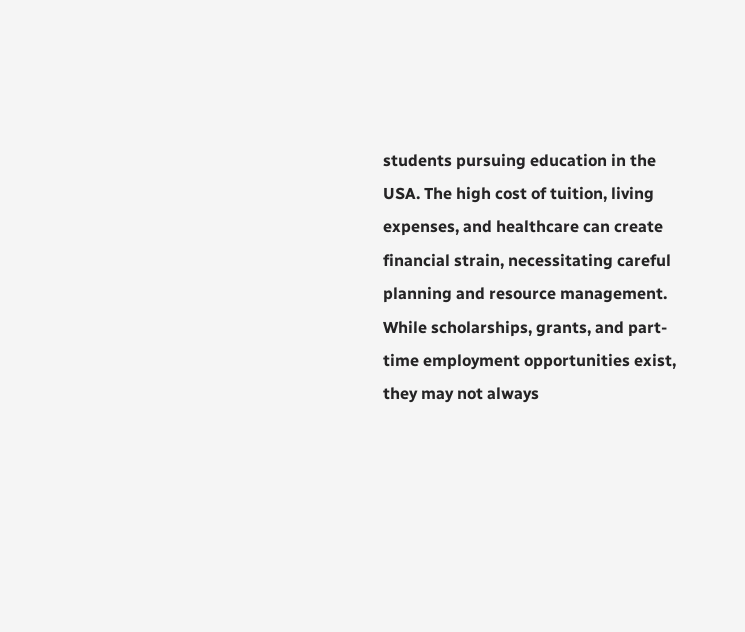students pursuing education in the USA. The high cost of tuition, living expenses, and healthcare can create financial strain, necessitating careful planning and resource management. While scholarships, grants, and part-time employment opportunities exist, they may not always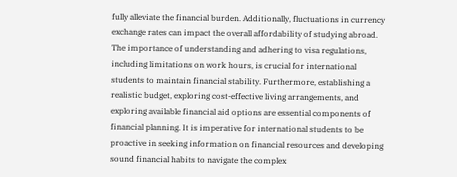fully alleviate the financial burden. Additionally, fluctuations in currency exchange rates can impact the overall affordability of studying abroad. The importance of understanding and adhering to visa regulations, including limitations on work hours, is crucial for international students to maintain financial stability. Furthermore, establishing a realistic budget, exploring cost-effective living arrangements, and exploring available financial aid options are essential components of financial planning. It is imperative for international students to be proactive in seeking information on financial resources and developing sound financial habits to navigate the complex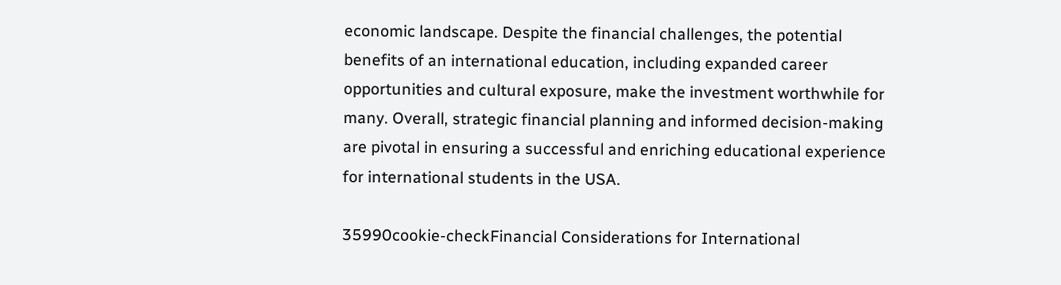economic landscape. Despite the financial challenges, the potential benefits of an international education, including expanded career opportunities and cultural exposure, make the investment worthwhile for many. Overall, strategic financial planning and informed decision-making are pivotal in ensuring a successful and enriching educational experience for international students in the USA.

35990cookie-checkFinancial Considerations for International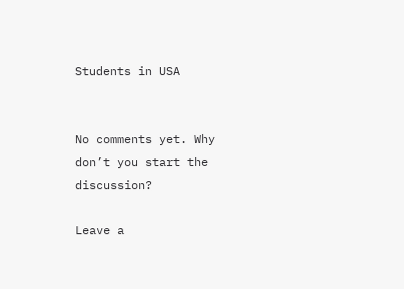Students in USA


No comments yet. Why don’t you start the discussion?

Leave a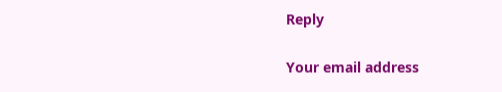Reply

Your email address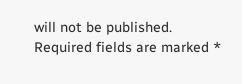will not be published. Required fields are marked *